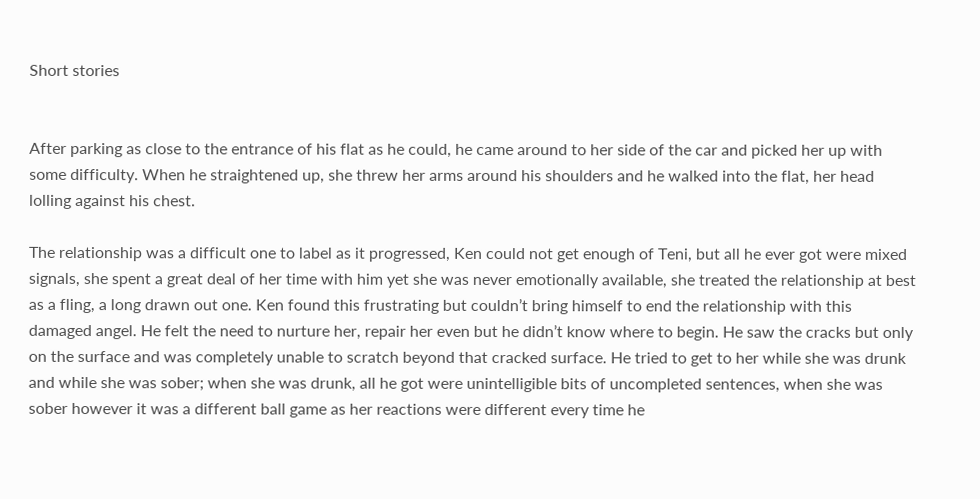Short stories


After parking as close to the entrance of his flat as he could, he came around to her side of the car and picked her up with some difficulty. When he straightened up, she threw her arms around his shoulders and he walked into the flat, her head lolling against his chest.

The relationship was a difficult one to label as it progressed, Ken could not get enough of Teni, but all he ever got were mixed signals, she spent a great deal of her time with him yet she was never emotionally available, she treated the relationship at best as a fling, a long drawn out one. Ken found this frustrating but couldn’t bring himself to end the relationship with this damaged angel. He felt the need to nurture her, repair her even but he didn’t know where to begin. He saw the cracks but only on the surface and was completely unable to scratch beyond that cracked surface. He tried to get to her while she was drunk and while she was sober; when she was drunk, all he got were unintelligible bits of uncompleted sentences, when she was sober however it was a different ball game as her reactions were different every time he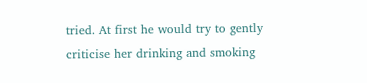tried. At first he would try to gently criticise her drinking and smoking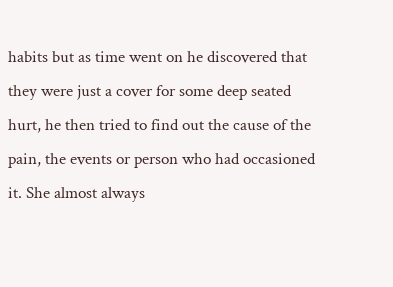habits but as time went on he discovered that they were just a cover for some deep seated hurt, he then tried to find out the cause of the pain, the events or person who had occasioned it. She almost always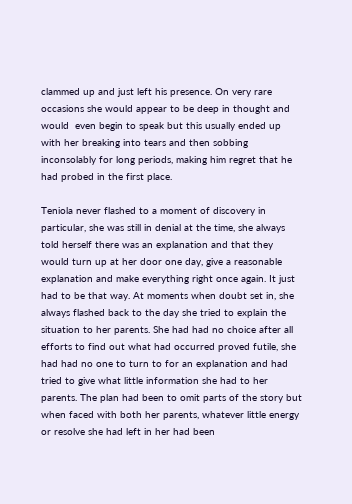clammed up and just left his presence. On very rare occasions she would appear to be deep in thought and would  even begin to speak but this usually ended up with her breaking into tears and then sobbing inconsolably for long periods, making him regret that he had probed in the first place.

Teniola never flashed to a moment of discovery in particular, she was still in denial at the time, she always told herself there was an explanation and that they would turn up at her door one day, give a reasonable explanation and make everything right once again. It just had to be that way. At moments when doubt set in, she always flashed back to the day she tried to explain the situation to her parents. She had had no choice after all efforts to find out what had occurred proved futile, she had had no one to turn to for an explanation and had tried to give what little information she had to her parents. The plan had been to omit parts of the story but when faced with both her parents, whatever little energy or resolve she had left in her had been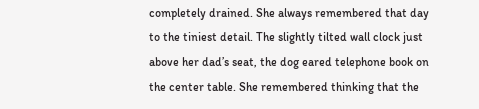completely drained. She always remembered that day to the tiniest detail. The slightly tilted wall clock just above her dad’s seat, the dog eared telephone book on the center table. She remembered thinking that the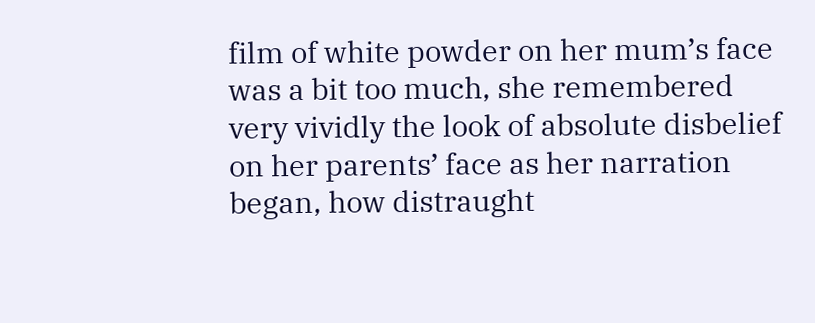film of white powder on her mum’s face was a bit too much, she remembered very vividly the look of absolute disbelief on her parents’ face as her narration began, how distraught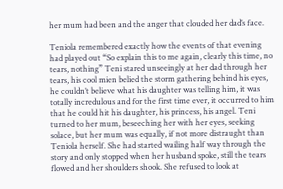her mum had been and the anger that clouded her dad’s face.

Teniola remembered exactly how the events of that evening had played out “So explain this to me again, clearly this time, no tears, nothing” Teni stared unseeingly at her dad through her tears, his cool mien belied the storm gathering behind his eyes, he couldn’t believe what his daughter was telling him, it was totally incredulous and for the first time ever, it occurred to him that he could hit his daughter, his princess, his angel. Teni turned to her mum, beseeching her with her eyes, seeking solace, but her mum was equally, if not more distraught than Teniola herself. She had started wailing half way through the story and only stopped when her husband spoke, still the tears flowed and her shoulders shook. She refused to look at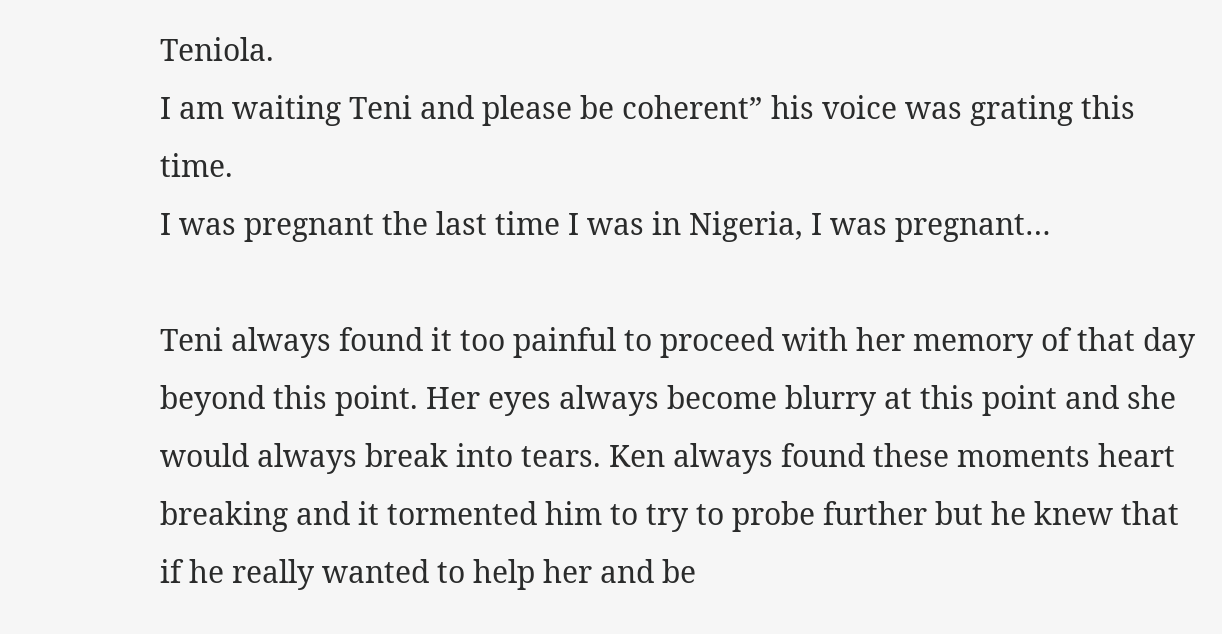Teniola.
I am waiting Teni and please be coherent” his voice was grating this time.
I was pregnant the last time I was in Nigeria, I was pregnant…

Teni always found it too painful to proceed with her memory of that day beyond this point. Her eyes always become blurry at this point and she would always break into tears. Ken always found these moments heart breaking and it tormented him to try to probe further but he knew that if he really wanted to help her and be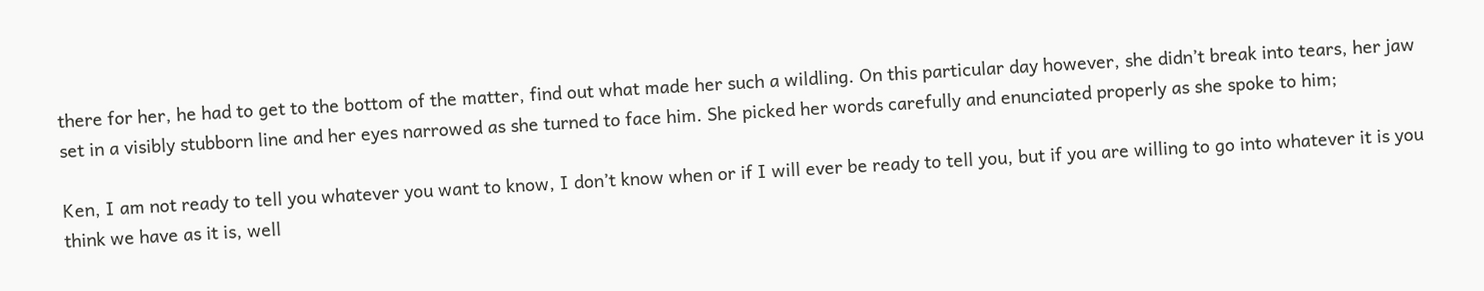there for her, he had to get to the bottom of the matter, find out what made her such a wildling. On this particular day however, she didn’t break into tears, her jaw set in a visibly stubborn line and her eyes narrowed as she turned to face him. She picked her words carefully and enunciated properly as she spoke to him;

Ken, I am not ready to tell you whatever you want to know, I don’t know when or if I will ever be ready to tell you, but if you are willing to go into whatever it is you think we have as it is, well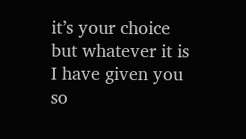it’s your choice but whatever it is I have given you so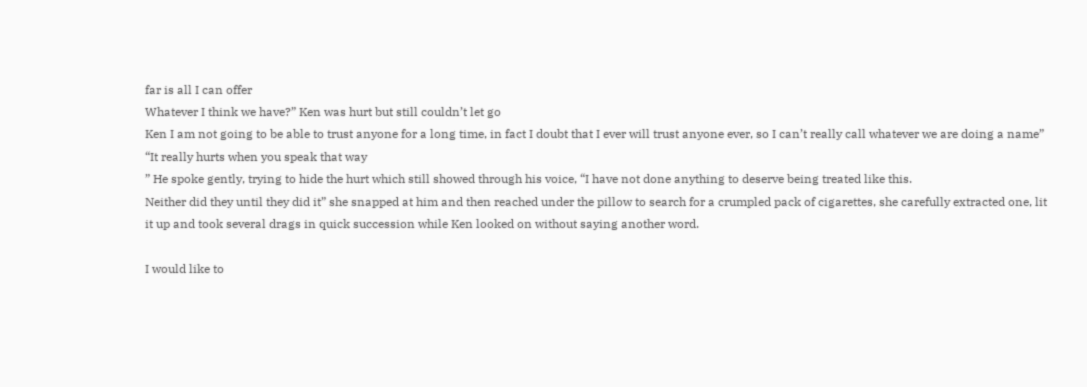far is all I can offer
Whatever I think we have?” Ken was hurt but still couldn’t let go
Ken I am not going to be able to trust anyone for a long time, in fact I doubt that I ever will trust anyone ever, so I can’t really call whatever we are doing a name”
“It really hurts when you speak that way
” He spoke gently, trying to hide the hurt which still showed through his voice, “I have not done anything to deserve being treated like this.
Neither did they until they did it” she snapped at him and then reached under the pillow to search for a crumpled pack of cigarettes, she carefully extracted one, lit it up and took several drags in quick succession while Ken looked on without saying another word.

I would like to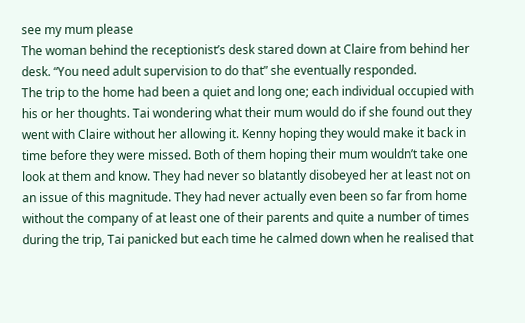see my mum please
The woman behind the receptionist’s desk stared down at Claire from behind her desk. “You need adult supervision to do that” she eventually responded.
The trip to the home had been a quiet and long one; each individual occupied with his or her thoughts. Tai wondering what their mum would do if she found out they went with Claire without her allowing it. Kenny hoping they would make it back in time before they were missed. Both of them hoping their mum wouldn’t take one look at them and know. They had never so blatantly disobeyed her at least not on an issue of this magnitude. They had never actually even been so far from home without the company of at least one of their parents and quite a number of times during the trip, Tai panicked but each time he calmed down when he realised that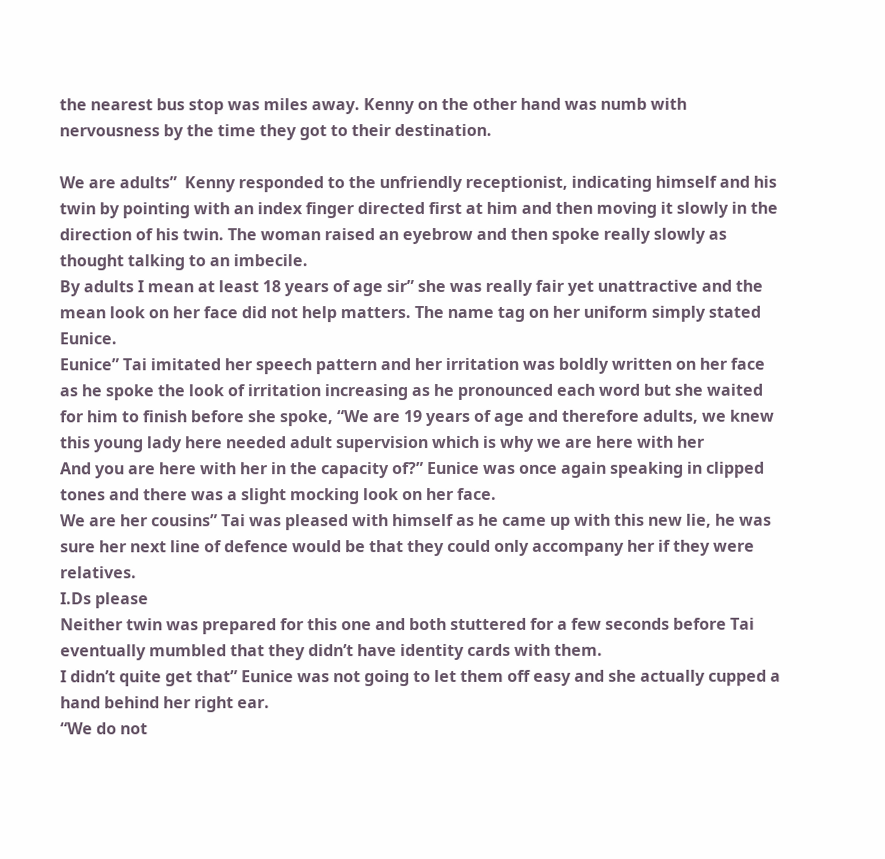the nearest bus stop was miles away. Kenny on the other hand was numb with nervousness by the time they got to their destination.

We are adults”  Kenny responded to the unfriendly receptionist, indicating himself and his twin by pointing with an index finger directed first at him and then moving it slowly in the direction of his twin. The woman raised an eyebrow and then spoke really slowly as thought talking to an imbecile.
By adults I mean at least 18 years of age sir” she was really fair yet unattractive and the mean look on her face did not help matters. The name tag on her uniform simply stated Eunice.
Eunice” Tai imitated her speech pattern and her irritation was boldly written on her face as he spoke the look of irritation increasing as he pronounced each word but she waited for him to finish before she spoke, “We are 19 years of age and therefore adults, we knew this young lady here needed adult supervision which is why we are here with her
And you are here with her in the capacity of?” Eunice was once again speaking in clipped tones and there was a slight mocking look on her face.
We are her cousins” Tai was pleased with himself as he came up with this new lie, he was sure her next line of defence would be that they could only accompany her if they were relatives.
I.Ds please
Neither twin was prepared for this one and both stuttered for a few seconds before Tai eventually mumbled that they didn’t have identity cards with them.
I didn’t quite get that” Eunice was not going to let them off easy and she actually cupped a hand behind her right ear.
“We do not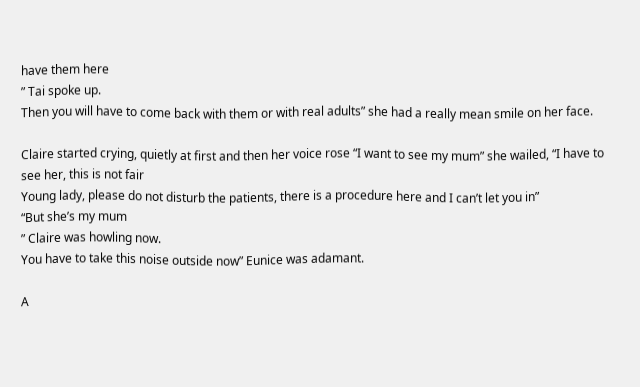have them here
” Tai spoke up.
Then you will have to come back with them or with real adults” she had a really mean smile on her face.

Claire started crying, quietly at first and then her voice rose “I want to see my mum” she wailed, “I have to see her, this is not fair
Young lady, please do not disturb the patients, there is a procedure here and I can’t let you in”
“But she’s my mum
” Claire was howling now.
You have to take this noise outside now” Eunice was adamant.

A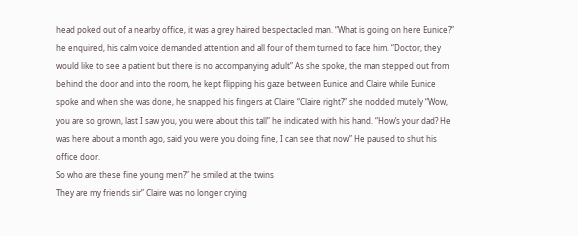head poked out of a nearby office, it was a grey haired bespectacled man. “What is going on here Eunice?” he enquired, his calm voice demanded attention and all four of them turned to face him. “Doctor, they would like to see a patient but there is no accompanying adult” As she spoke, the man stepped out from behind the door and into the room, he kept flipping his gaze between Eunice and Claire while Eunice spoke and when she was done, he snapped his fingers at Claire “Claire right?” she nodded mutely “Wow, you are so grown, last I saw you, you were about this tall” he indicated with his hand. “How’s your dad? He was here about a month ago, said you were you doing fine, I can see that now” He paused to shut his office door.
So who are these fine young men?” he smiled at the twins
They are my friends sir” Claire was no longer crying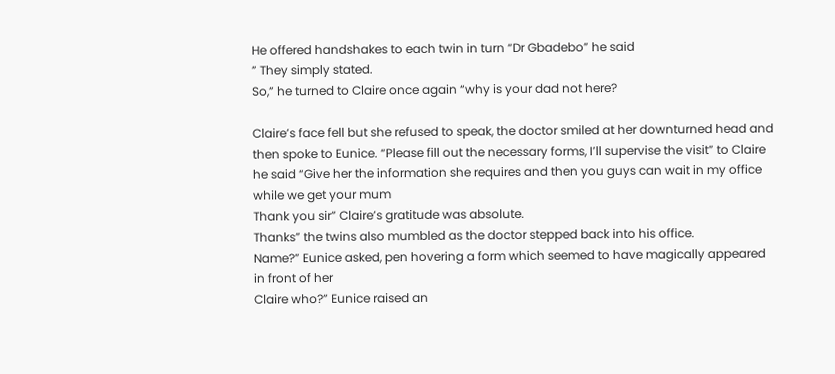He offered handshakes to each twin in turn “Dr Gbadebo” he said
” They simply stated.
So,” he turned to Claire once again “why is your dad not here?

Claire’s face fell but she refused to speak, the doctor smiled at her downturned head and then spoke to Eunice. “Please fill out the necessary forms, I’ll supervise the visit” to Claire he said “Give her the information she requires and then you guys can wait in my office while we get your mum
Thank you sir” Claire’s gratitude was absolute.
Thanks” the twins also mumbled as the doctor stepped back into his office.
Name?” Eunice asked, pen hovering a form which seemed to have magically appeared in front of her
Claire who?” Eunice raised an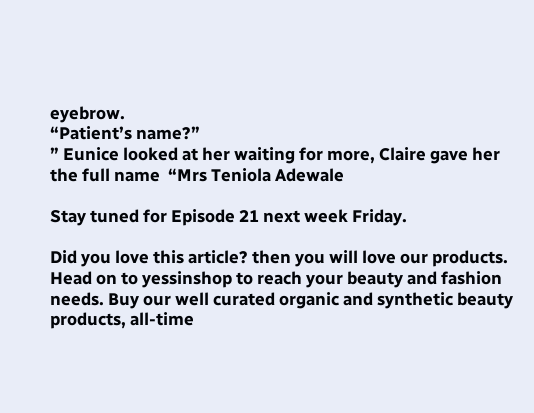eyebrow.
“Patient’s name?”
” Eunice looked at her waiting for more, Claire gave her the full name  “Mrs Teniola Adewale

Stay tuned for Episode 21 next week Friday.

Did you love this article? then you will love our products. Head on to yessinshop to reach your beauty and fashion needs. Buy our well curated organic and synthetic beauty products, all-time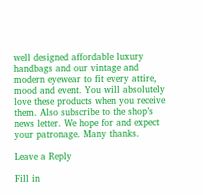well designed affordable luxury handbags and our vintage and modern eyewear to fit every attire, mood and event. You will absolutely love these products when you receive them. Also subscribe to the shop’s news letter. We hope for and expect your patronage. Many thanks.

Leave a Reply

Fill in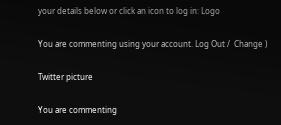your details below or click an icon to log in: Logo

You are commenting using your account. Log Out /  Change )

Twitter picture

You are commenting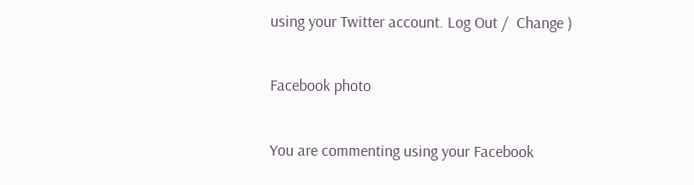using your Twitter account. Log Out /  Change )

Facebook photo

You are commenting using your Facebook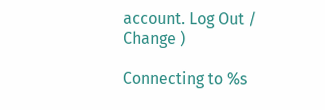account. Log Out /  Change )

Connecting to %s